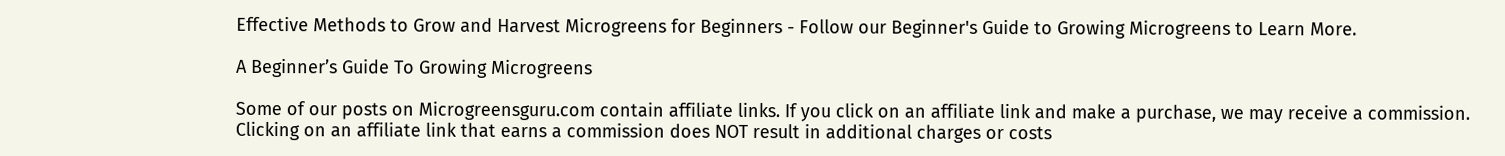Effective Methods to Grow and Harvest Microgreens for Beginners - Follow our Beginner's Guide to Growing Microgreens to Learn More.

A Beginner’s Guide To Growing Microgreens

Some of our posts on Microgreensguru.com contain affiliate links. If you click on an affiliate link and make a purchase, we may receive a commission. Clicking on an affiliate link that earns a commission does NOT result in additional charges or costs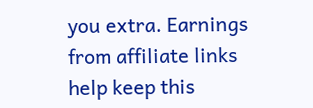you extra. Earnings from affiliate links help keep this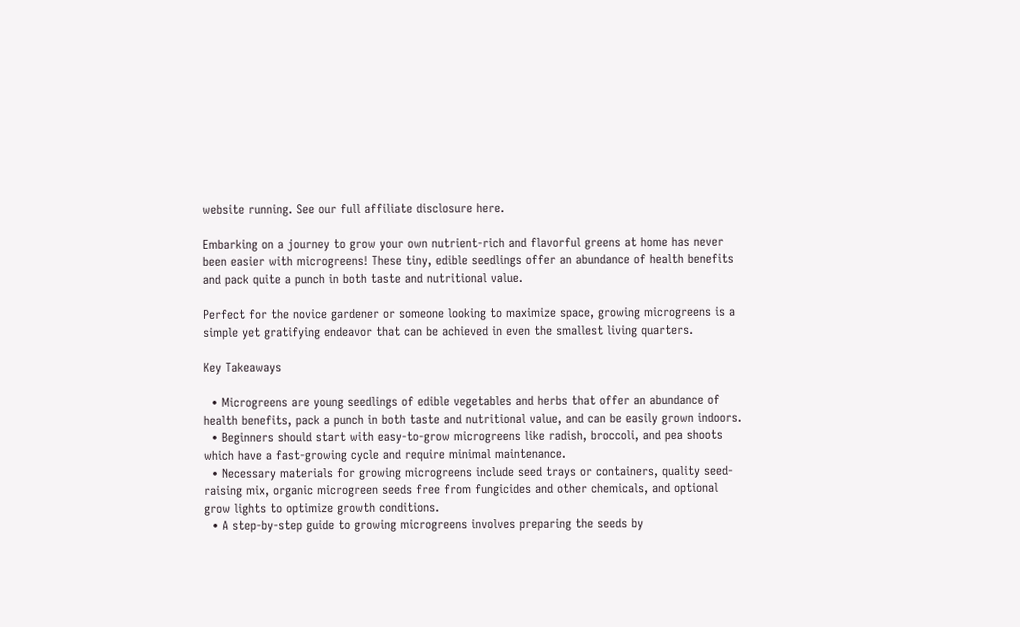website running. See our full affiliate disclosure here.

Embarking on a journey to grow your own nutrient-rich and flavorful greens at home has never been easier with microgreens! These tiny, edible seedlings offer an abundance of health benefits and pack quite a punch in both taste and nutritional value.

Perfect for the novice gardener or someone looking to maximize space, growing microgreens is a simple yet gratifying endeavor that can be achieved in even the smallest living quarters.

Key Takeaways

  • Microgreens are young seedlings of edible vegetables and herbs that offer an abundance of health benefits, pack a punch in both taste and nutritional value, and can be easily grown indoors.
  • Beginners should start with easy-to-grow microgreens like radish, broccoli, and pea shoots which have a fast-growing cycle and require minimal maintenance.
  • Necessary materials for growing microgreens include seed trays or containers, quality seed-raising mix, organic microgreen seeds free from fungicides and other chemicals, and optional grow lights to optimize growth conditions.
  • A step-by-step guide to growing microgreens involves preparing the seeds by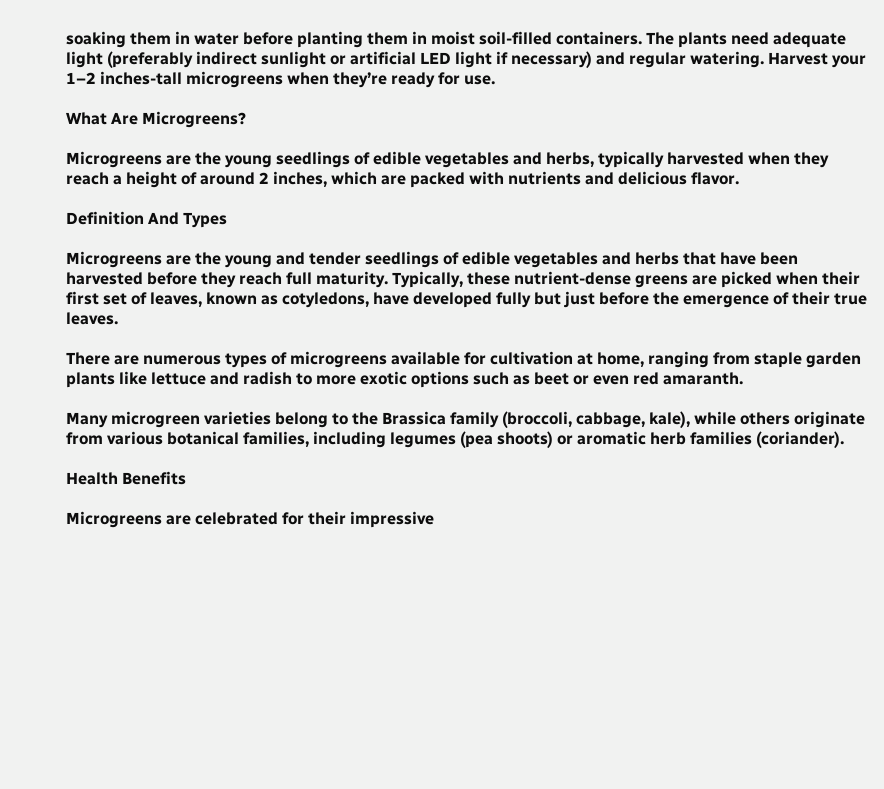soaking them in water before planting them in moist soil-filled containers. The plants need adequate light (preferably indirect sunlight or artificial LED light if necessary) and regular watering. Harvest your 1–2 inches-tall microgreens when they’re ready for use.

What Are Microgreens?

Microgreens are the young seedlings of edible vegetables and herbs, typically harvested when they reach a height of around 2 inches, which are packed with nutrients and delicious flavor.

Definition And Types

Microgreens are the young and tender seedlings of edible vegetables and herbs that have been harvested before they reach full maturity. Typically, these nutrient-dense greens are picked when their first set of leaves, known as cotyledons, have developed fully but just before the emergence of their true leaves.

There are numerous types of microgreens available for cultivation at home, ranging from staple garden plants like lettuce and radish to more exotic options such as beet or even red amaranth.

Many microgreen varieties belong to the Brassica family (broccoli, cabbage, kale), while others originate from various botanical families, including legumes (pea shoots) or aromatic herb families (coriander).

Health Benefits

Microgreens are celebrated for their impressive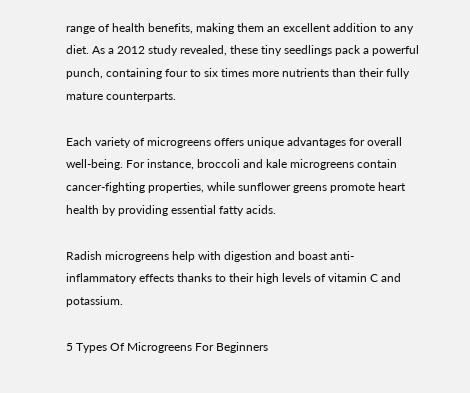range of health benefits, making them an excellent addition to any diet. As a 2012 study revealed, these tiny seedlings pack a powerful punch, containing four to six times more nutrients than their fully mature counterparts.

Each variety of microgreens offers unique advantages for overall well-being. For instance, broccoli and kale microgreens contain cancer-fighting properties, while sunflower greens promote heart health by providing essential fatty acids.

Radish microgreens help with digestion and boast anti-inflammatory effects thanks to their high levels of vitamin C and potassium.

5 Types Of Microgreens For Beginners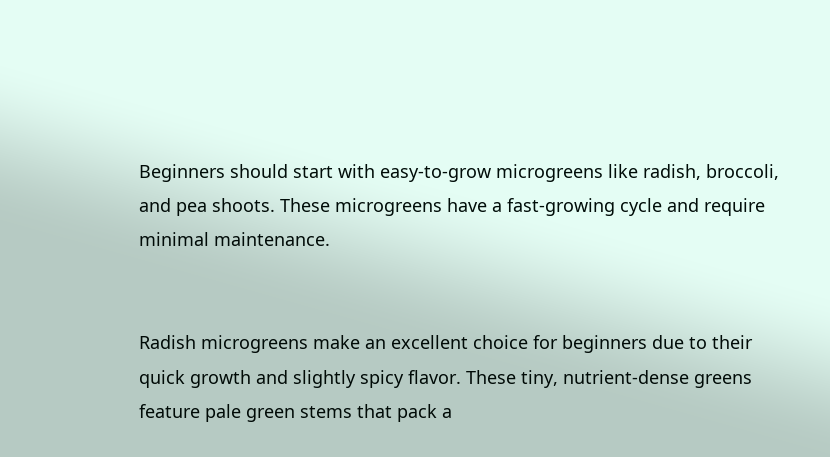Beginners should start with easy-to-grow microgreens like radish, broccoli, and pea shoots. These microgreens have a fast-growing cycle and require minimal maintenance.


Radish microgreens make an excellent choice for beginners due to their quick growth and slightly spicy flavor. These tiny, nutrient-dense greens feature pale green stems that pack a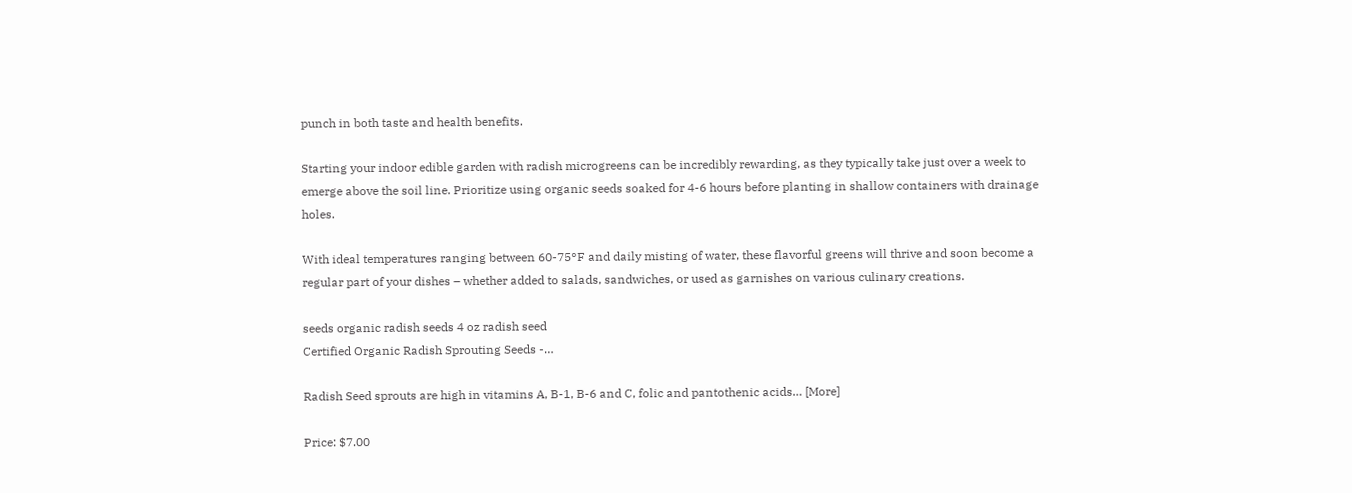punch in both taste and health benefits.

Starting your indoor edible garden with radish microgreens can be incredibly rewarding, as they typically take just over a week to emerge above the soil line. Prioritize using organic seeds soaked for 4-6 hours before planting in shallow containers with drainage holes.

With ideal temperatures ranging between 60-75°F and daily misting of water, these flavorful greens will thrive and soon become a regular part of your dishes – whether added to salads, sandwiches, or used as garnishes on various culinary creations.

seeds organic radish seeds 4 oz radish seed
Certified Organic Radish Sprouting Seeds -…

Radish Seed sprouts are high in vitamins A, B-1, B-6 and C, folic and pantothenic acids… [More]

Price: $7.00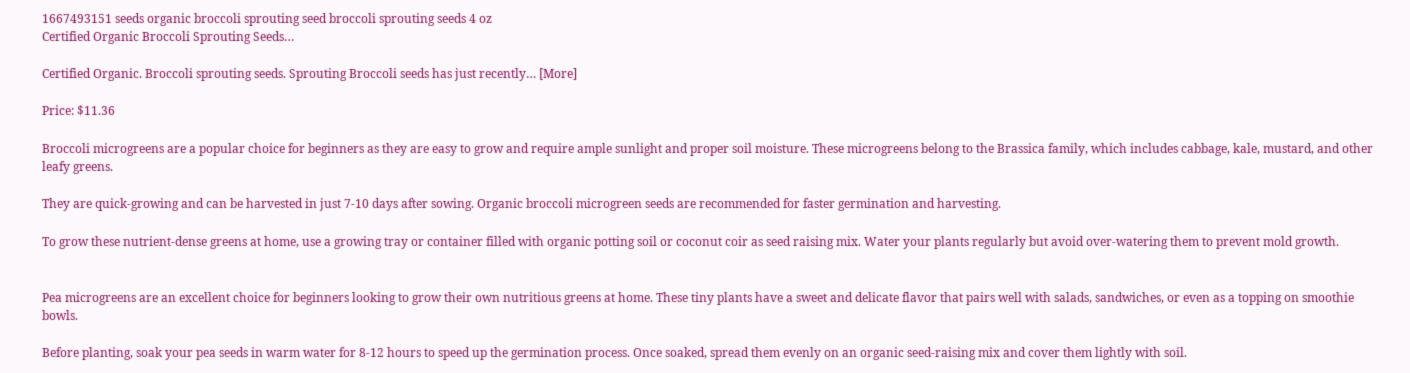1667493151 seeds organic broccoli sprouting seed broccoli sprouting seeds 4 oz
Certified Organic Broccoli Sprouting Seeds…

Certified Organic. Broccoli sprouting seeds. Sprouting Broccoli seeds has just recently… [More]

Price: $11.36

Broccoli microgreens are a popular choice for beginners as they are easy to grow and require ample sunlight and proper soil moisture. These microgreens belong to the Brassica family, which includes cabbage, kale, mustard, and other leafy greens.

They are quick-growing and can be harvested in just 7-10 days after sowing. Organic broccoli microgreen seeds are recommended for faster germination and harvesting.

To grow these nutrient-dense greens at home, use a growing tray or container filled with organic potting soil or coconut coir as seed raising mix. Water your plants regularly but avoid over-watering them to prevent mold growth.


Pea microgreens are an excellent choice for beginners looking to grow their own nutritious greens at home. These tiny plants have a sweet and delicate flavor that pairs well with salads, sandwiches, or even as a topping on smoothie bowls.

Before planting, soak your pea seeds in warm water for 8-12 hours to speed up the germination process. Once soaked, spread them evenly on an organic seed-raising mix and cover them lightly with soil.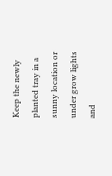Keep the newly planted tray in a sunny location or under grow lights and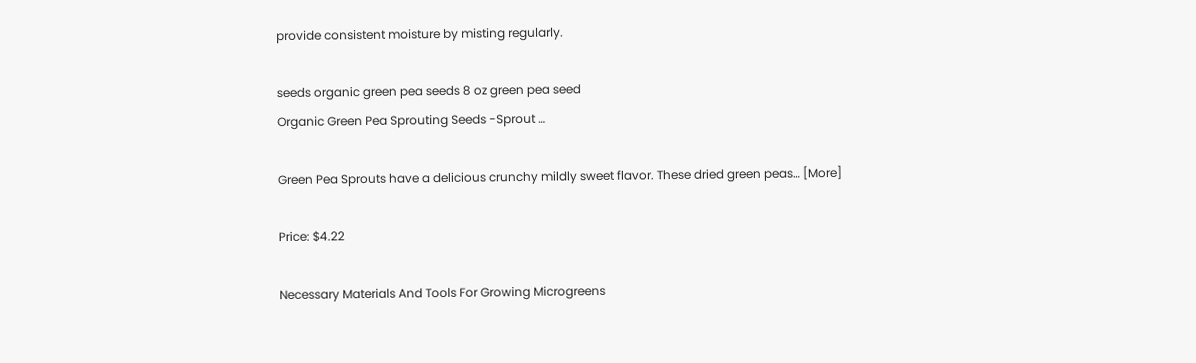provide consistent moisture by misting regularly.

seeds organic green pea seeds 8 oz green pea seed
Organic Green Pea Sprouting Seeds -Sprout …

Green Pea Sprouts have a delicious crunchy mildly sweet flavor. These dried green peas… [More]

Price: $4.22

Necessary Materials And Tools For Growing Microgreens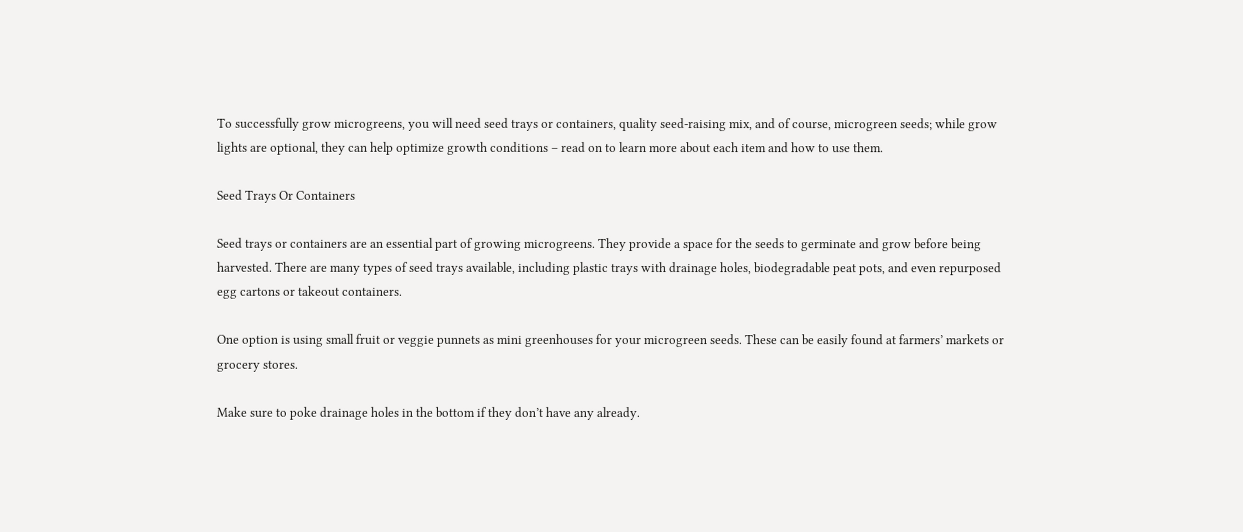To successfully grow microgreens, you will need seed trays or containers, quality seed-raising mix, and of course, microgreen seeds; while grow lights are optional, they can help optimize growth conditions – read on to learn more about each item and how to use them.

Seed Trays Or Containers

Seed trays or containers are an essential part of growing microgreens. They provide a space for the seeds to germinate and grow before being harvested. There are many types of seed trays available, including plastic trays with drainage holes, biodegradable peat pots, and even repurposed egg cartons or takeout containers.

One option is using small fruit or veggie punnets as mini greenhouses for your microgreen seeds. These can be easily found at farmers’ markets or grocery stores.

Make sure to poke drainage holes in the bottom if they don’t have any already.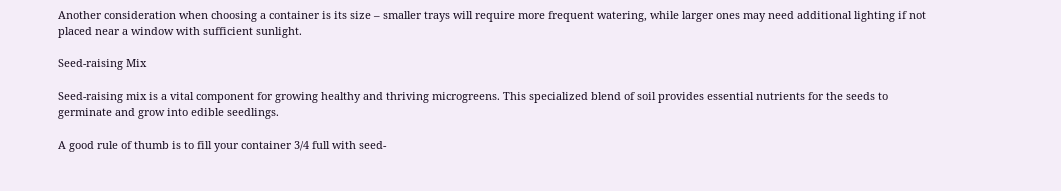Another consideration when choosing a container is its size – smaller trays will require more frequent watering, while larger ones may need additional lighting if not placed near a window with sufficient sunlight.

Seed-raising Mix

Seed-raising mix is a vital component for growing healthy and thriving microgreens. This specialized blend of soil provides essential nutrients for the seeds to germinate and grow into edible seedlings.

A good rule of thumb is to fill your container 3/4 full with seed-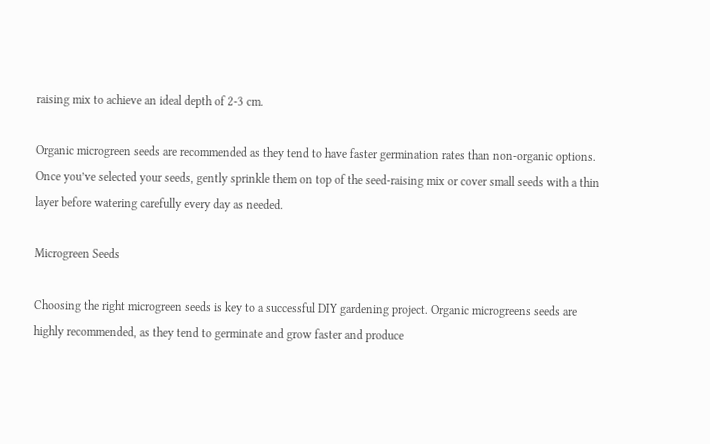raising mix to achieve an ideal depth of 2-3 cm.

Organic microgreen seeds are recommended as they tend to have faster germination rates than non-organic options. Once you’ve selected your seeds, gently sprinkle them on top of the seed-raising mix or cover small seeds with a thin layer before watering carefully every day as needed.

Microgreen Seeds

Choosing the right microgreen seeds is key to a successful DIY gardening project. Organic microgreens seeds are highly recommended, as they tend to germinate and grow faster and produce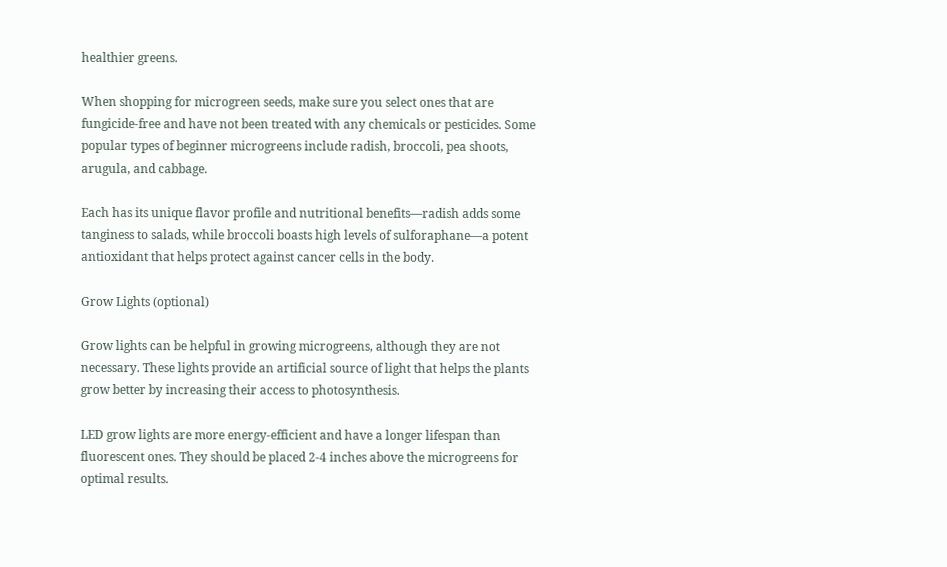healthier greens.

When shopping for microgreen seeds, make sure you select ones that are fungicide-free and have not been treated with any chemicals or pesticides. Some popular types of beginner microgreens include radish, broccoli, pea shoots, arugula, and cabbage.

Each has its unique flavor profile and nutritional benefits—radish adds some tanginess to salads, while broccoli boasts high levels of sulforaphane—a potent antioxidant that helps protect against cancer cells in the body.

Grow Lights (optional)

Grow lights can be helpful in growing microgreens, although they are not necessary. These lights provide an artificial source of light that helps the plants grow better by increasing their access to photosynthesis.

LED grow lights are more energy-efficient and have a longer lifespan than fluorescent ones. They should be placed 2-4 inches above the microgreens for optimal results.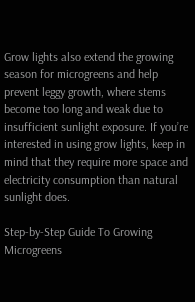Grow lights also extend the growing season for microgreens and help prevent leggy growth, where stems become too long and weak due to insufficient sunlight exposure. If you’re interested in using grow lights, keep in mind that they require more space and electricity consumption than natural sunlight does.

Step-by-Step Guide To Growing Microgreens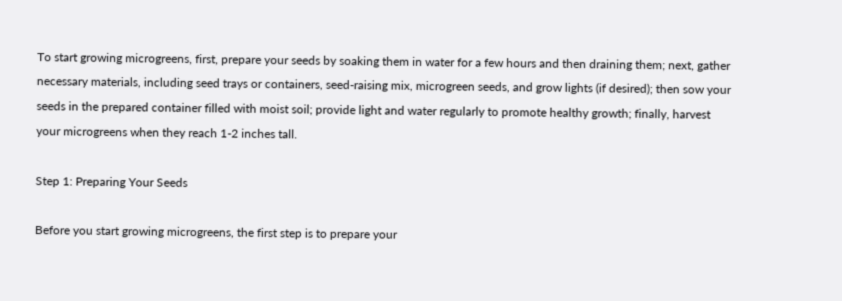To start growing microgreens, first, prepare your seeds by soaking them in water for a few hours and then draining them; next, gather necessary materials, including seed trays or containers, seed-raising mix, microgreen seeds, and grow lights (if desired); then sow your seeds in the prepared container filled with moist soil; provide light and water regularly to promote healthy growth; finally, harvest your microgreens when they reach 1-2 inches tall.

Step 1: Preparing Your Seeds

Before you start growing microgreens, the first step is to prepare your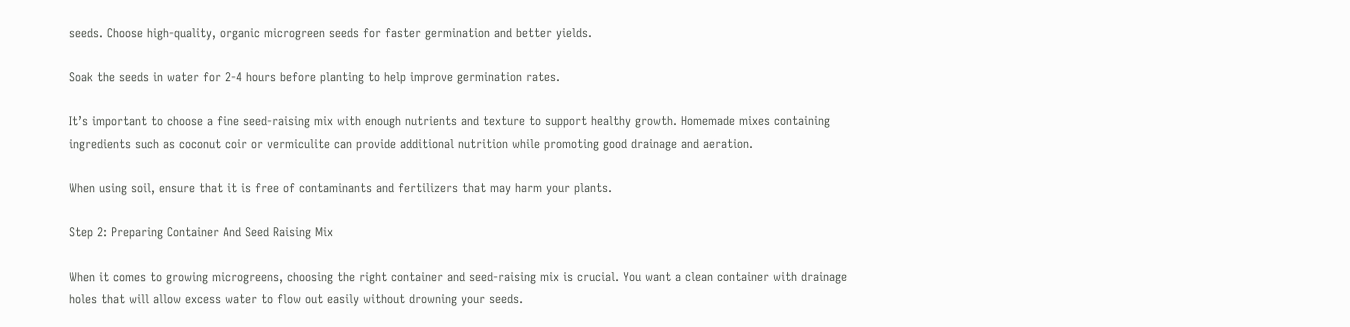seeds. Choose high-quality, organic microgreen seeds for faster germination and better yields.

Soak the seeds in water for 2-4 hours before planting to help improve germination rates.

It’s important to choose a fine seed-raising mix with enough nutrients and texture to support healthy growth. Homemade mixes containing ingredients such as coconut coir or vermiculite can provide additional nutrition while promoting good drainage and aeration.

When using soil, ensure that it is free of contaminants and fertilizers that may harm your plants.

Step 2: Preparing Container And Seed Raising Mix

When it comes to growing microgreens, choosing the right container and seed-raising mix is crucial. You want a clean container with drainage holes that will allow excess water to flow out easily without drowning your seeds.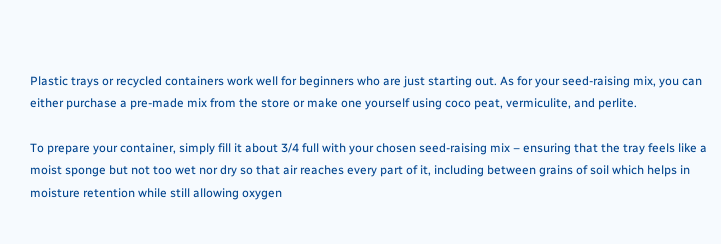Plastic trays or recycled containers work well for beginners who are just starting out. As for your seed-raising mix, you can either purchase a pre-made mix from the store or make one yourself using coco peat, vermiculite, and perlite.

To prepare your container, simply fill it about 3/4 full with your chosen seed-raising mix – ensuring that the tray feels like a moist sponge but not too wet nor dry so that air reaches every part of it, including between grains of soil which helps in moisture retention while still allowing oxygen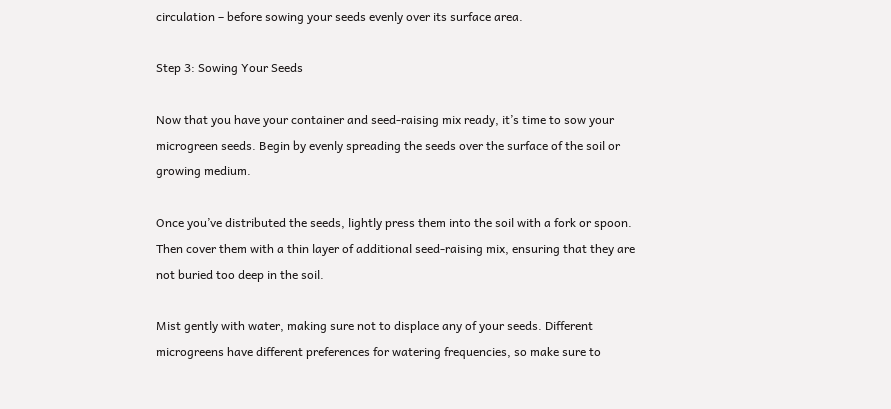circulation – before sowing your seeds evenly over its surface area.

Step 3: Sowing Your Seeds

Now that you have your container and seed-raising mix ready, it’s time to sow your microgreen seeds. Begin by evenly spreading the seeds over the surface of the soil or growing medium.

Once you’ve distributed the seeds, lightly press them into the soil with a fork or spoon. Then cover them with a thin layer of additional seed-raising mix, ensuring that they are not buried too deep in the soil.

Mist gently with water, making sure not to displace any of your seeds. Different microgreens have different preferences for watering frequencies, so make sure to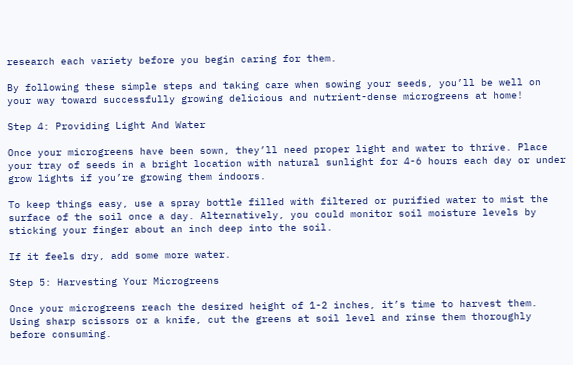research each variety before you begin caring for them.

By following these simple steps and taking care when sowing your seeds, you’ll be well on your way toward successfully growing delicious and nutrient-dense microgreens at home!

Step 4: Providing Light And Water

Once your microgreens have been sown, they’ll need proper light and water to thrive. Place your tray of seeds in a bright location with natural sunlight for 4-6 hours each day or under grow lights if you’re growing them indoors.

To keep things easy, use a spray bottle filled with filtered or purified water to mist the surface of the soil once a day. Alternatively, you could monitor soil moisture levels by sticking your finger about an inch deep into the soil.

If it feels dry, add some more water.

Step 5: Harvesting Your Microgreens

Once your microgreens reach the desired height of 1-2 inches, it’s time to harvest them. Using sharp scissors or a knife, cut the greens at soil level and rinse them thoroughly before consuming.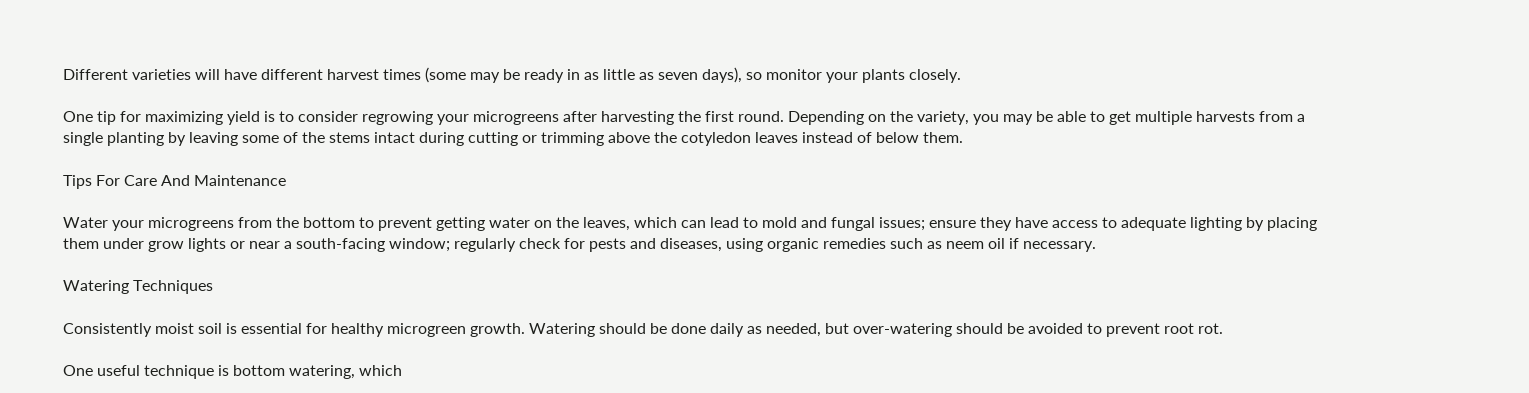Different varieties will have different harvest times (some may be ready in as little as seven days), so monitor your plants closely.

One tip for maximizing yield is to consider regrowing your microgreens after harvesting the first round. Depending on the variety, you may be able to get multiple harvests from a single planting by leaving some of the stems intact during cutting or trimming above the cotyledon leaves instead of below them.

Tips For Care And Maintenance

Water your microgreens from the bottom to prevent getting water on the leaves, which can lead to mold and fungal issues; ensure they have access to adequate lighting by placing them under grow lights or near a south-facing window; regularly check for pests and diseases, using organic remedies such as neem oil if necessary.

Watering Techniques

Consistently moist soil is essential for healthy microgreen growth. Watering should be done daily as needed, but over-watering should be avoided to prevent root rot.

One useful technique is bottom watering, which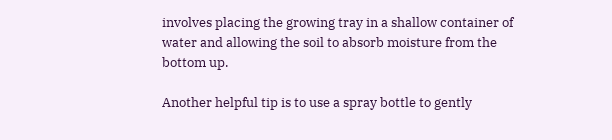involves placing the growing tray in a shallow container of water and allowing the soil to absorb moisture from the bottom up.

Another helpful tip is to use a spray bottle to gently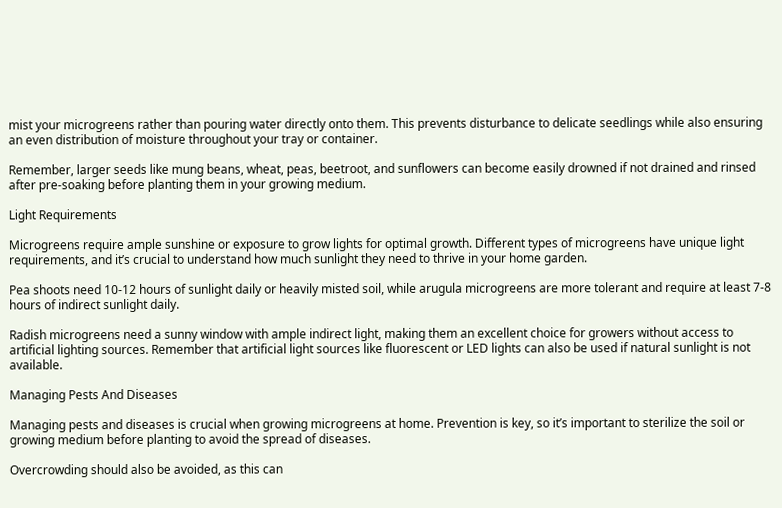mist your microgreens rather than pouring water directly onto them. This prevents disturbance to delicate seedlings while also ensuring an even distribution of moisture throughout your tray or container.

Remember, larger seeds like mung beans, wheat, peas, beetroot, and sunflowers can become easily drowned if not drained and rinsed after pre-soaking before planting them in your growing medium.

Light Requirements

Microgreens require ample sunshine or exposure to grow lights for optimal growth. Different types of microgreens have unique light requirements, and it’s crucial to understand how much sunlight they need to thrive in your home garden.

Pea shoots need 10-12 hours of sunlight daily or heavily misted soil, while arugula microgreens are more tolerant and require at least 7-8 hours of indirect sunlight daily.

Radish microgreens need a sunny window with ample indirect light, making them an excellent choice for growers without access to artificial lighting sources. Remember that artificial light sources like fluorescent or LED lights can also be used if natural sunlight is not available.

Managing Pests And Diseases

Managing pests and diseases is crucial when growing microgreens at home. Prevention is key, so it’s important to sterilize the soil or growing medium before planting to avoid the spread of diseases.

Overcrowding should also be avoided, as this can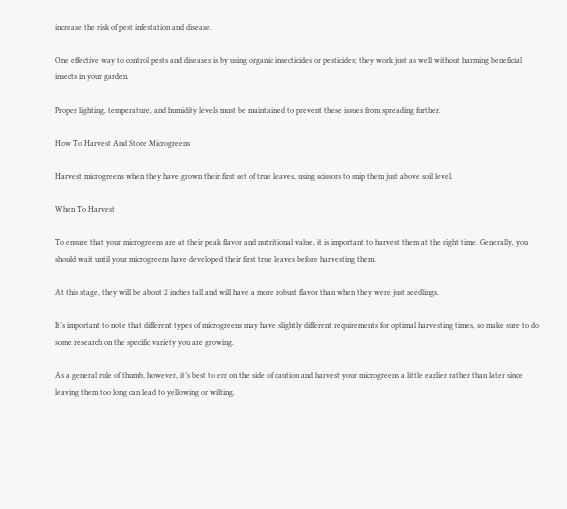increase the risk of pest infestation and disease.

One effective way to control pests and diseases is by using organic insecticides or pesticides; they work just as well without harming beneficial insects in your garden.

Proper lighting, temperature, and humidity levels must be maintained to prevent these issues from spreading further.

How To Harvest And Store Microgreens

Harvest microgreens when they have grown their first set of true leaves, using scissors to snip them just above soil level.

When To Harvest

To ensure that your microgreens are at their peak flavor and nutritional value, it is important to harvest them at the right time. Generally, you should wait until your microgreens have developed their first true leaves before harvesting them.

At this stage, they will be about 2 inches tall and will have a more robust flavor than when they were just seedlings.

It’s important to note that different types of microgreens may have slightly different requirements for optimal harvesting times, so make sure to do some research on the specific variety you are growing.

As a general rule of thumb, however, it’s best to err on the side of caution and harvest your microgreens a little earlier rather than later since leaving them too long can lead to yellowing or wilting.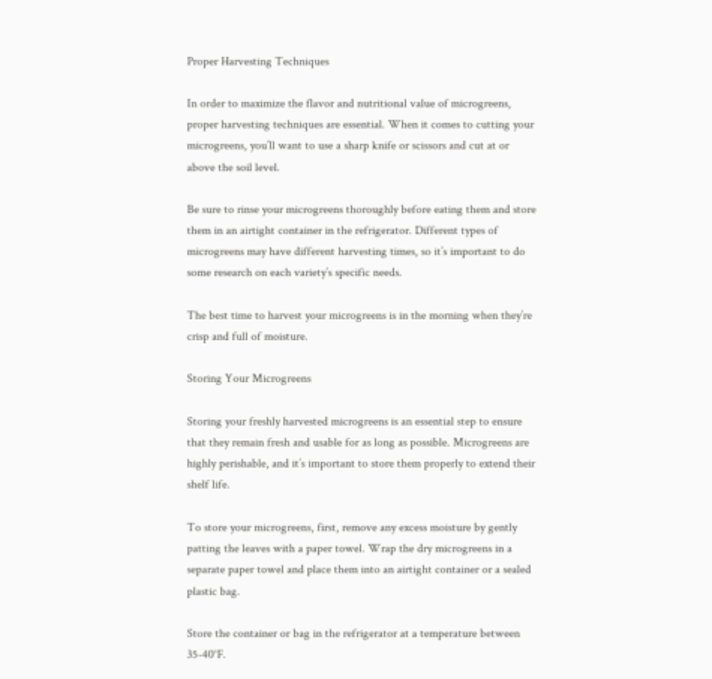Proper Harvesting Techniques

In order to maximize the flavor and nutritional value of microgreens, proper harvesting techniques are essential. When it comes to cutting your microgreens, you’ll want to use a sharp knife or scissors and cut at or above the soil level.

Be sure to rinse your microgreens thoroughly before eating them and store them in an airtight container in the refrigerator. Different types of microgreens may have different harvesting times, so it’s important to do some research on each variety’s specific needs.

The best time to harvest your microgreens is in the morning when they’re crisp and full of moisture.

Storing Your Microgreens

Storing your freshly harvested microgreens is an essential step to ensure that they remain fresh and usable for as long as possible. Microgreens are highly perishable, and it’s important to store them properly to extend their shelf life.

To store your microgreens, first, remove any excess moisture by gently patting the leaves with a paper towel. Wrap the dry microgreens in a separate paper towel and place them into an airtight container or a sealed plastic bag.

Store the container or bag in the refrigerator at a temperature between 35-40°F.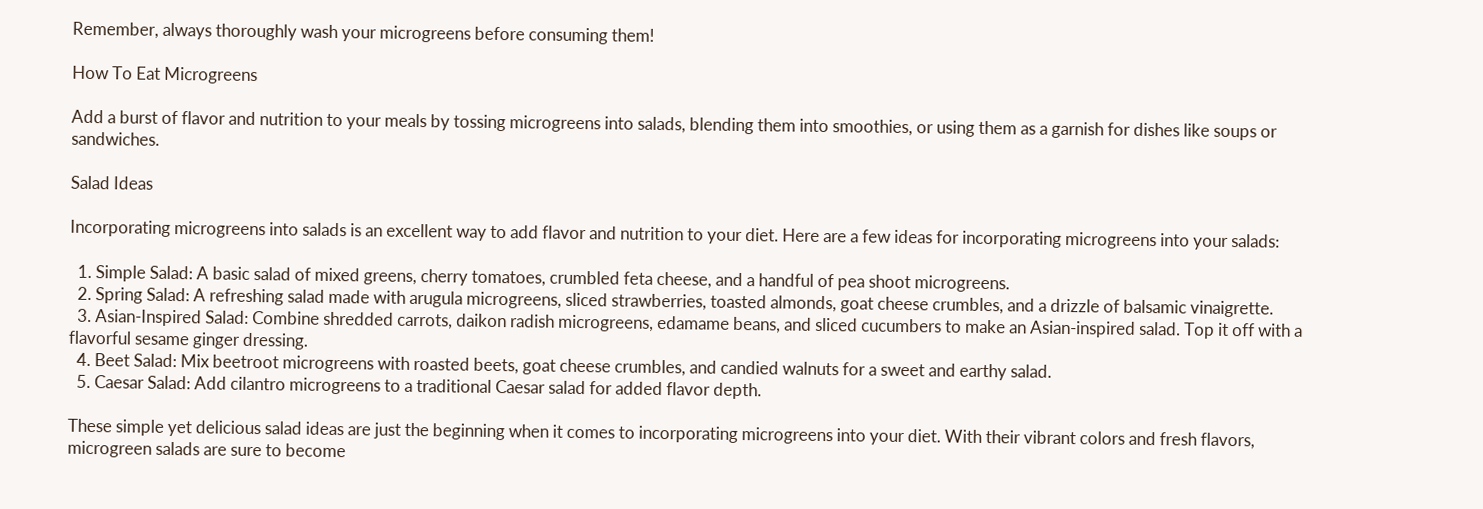Remember, always thoroughly wash your microgreens before consuming them!

How To Eat Microgreens

Add a burst of flavor and nutrition to your meals by tossing microgreens into salads, blending them into smoothies, or using them as a garnish for dishes like soups or sandwiches.

Salad Ideas

Incorporating microgreens into salads is an excellent way to add flavor and nutrition to your diet. Here are a few ideas for incorporating microgreens into your salads:

  1. Simple Salad: A basic salad of mixed greens, cherry tomatoes, crumbled feta cheese, and a handful of pea shoot microgreens.
  2. Spring Salad: A refreshing salad made with arugula microgreens, sliced strawberries, toasted almonds, goat cheese crumbles, and a drizzle of balsamic vinaigrette.
  3. Asian-Inspired Salad: Combine shredded carrots, daikon radish microgreens, edamame beans, and sliced cucumbers to make an Asian-inspired salad. Top it off with a flavorful sesame ginger dressing.
  4. Beet Salad: Mix beetroot microgreens with roasted beets, goat cheese crumbles, and candied walnuts for a sweet and earthy salad.
  5. Caesar Salad: Add cilantro microgreens to a traditional Caesar salad for added flavor depth.

These simple yet delicious salad ideas are just the beginning when it comes to incorporating microgreens into your diet. With their vibrant colors and fresh flavors, microgreen salads are sure to become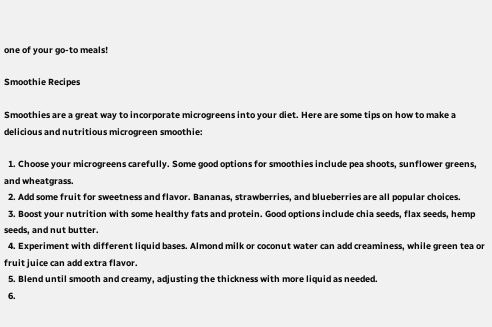one of your go-to meals!

Smoothie Recipes

Smoothies are a great way to incorporate microgreens into your diet. Here are some tips on how to make a delicious and nutritious microgreen smoothie:

  1. Choose your microgreens carefully. Some good options for smoothies include pea shoots, sunflower greens, and wheatgrass.
  2. Add some fruit for sweetness and flavor. Bananas, strawberries, and blueberries are all popular choices.
  3. Boost your nutrition with some healthy fats and protein. Good options include chia seeds, flax seeds, hemp seeds, and nut butter.
  4. Experiment with different liquid bases. Almond milk or coconut water can add creaminess, while green tea or fruit juice can add extra flavor.
  5. Blend until smooth and creamy, adjusting the thickness with more liquid as needed.
  6.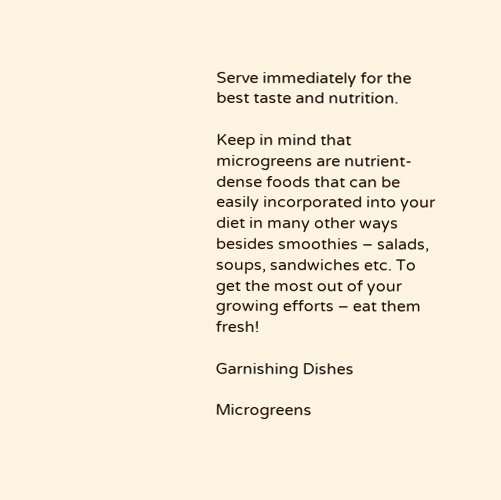Serve immediately for the best taste and nutrition.

Keep in mind that microgreens are nutrient-dense foods that can be easily incorporated into your diet in many other ways besides smoothies – salads, soups, sandwiches etc. To get the most out of your growing efforts – eat them fresh!

Garnishing Dishes

Microgreens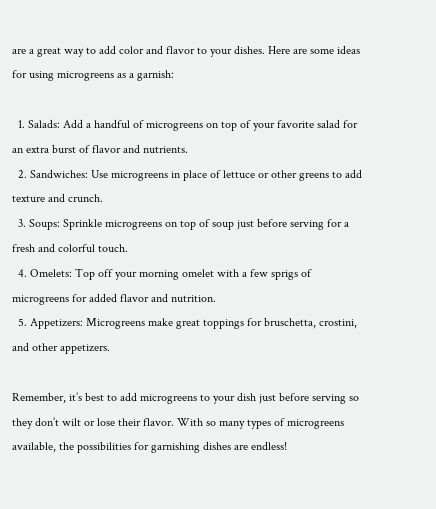are a great way to add color and flavor to your dishes. Here are some ideas for using microgreens as a garnish:

  1. Salads: Add a handful of microgreens on top of your favorite salad for an extra burst of flavor and nutrients.
  2. Sandwiches: Use microgreens in place of lettuce or other greens to add texture and crunch.
  3. Soups: Sprinkle microgreens on top of soup just before serving for a fresh and colorful touch.
  4. Omelets: Top off your morning omelet with a few sprigs of microgreens for added flavor and nutrition.
  5. Appetizers: Microgreens make great toppings for bruschetta, crostini, and other appetizers.

Remember, it’s best to add microgreens to your dish just before serving so they don’t wilt or lose their flavor. With so many types of microgreens available, the possibilities for garnishing dishes are endless!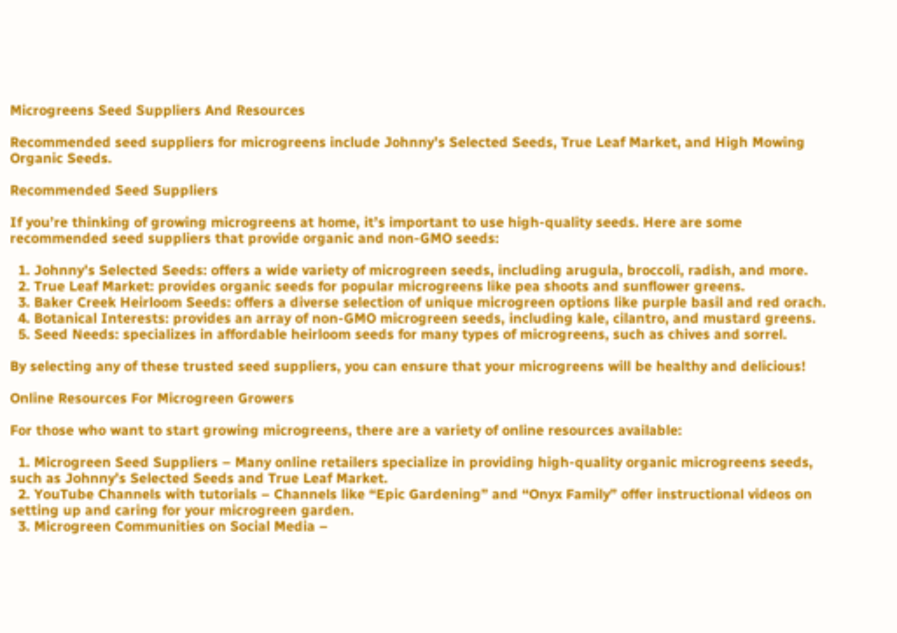Microgreens Seed Suppliers And Resources

Recommended seed suppliers for microgreens include Johnny’s Selected Seeds, True Leaf Market, and High Mowing Organic Seeds.

Recommended Seed Suppliers

If you’re thinking of growing microgreens at home, it’s important to use high-quality seeds. Here are some recommended seed suppliers that provide organic and non-GMO seeds:

  1. Johnny’s Selected Seeds: offers a wide variety of microgreen seeds, including arugula, broccoli, radish, and more.
  2. True Leaf Market: provides organic seeds for popular microgreens like pea shoots and sunflower greens.
  3. Baker Creek Heirloom Seeds: offers a diverse selection of unique microgreen options like purple basil and red orach.
  4. Botanical Interests: provides an array of non-GMO microgreen seeds, including kale, cilantro, and mustard greens.
  5. Seed Needs: specializes in affordable heirloom seeds for many types of microgreens, such as chives and sorrel.

By selecting any of these trusted seed suppliers, you can ensure that your microgreens will be healthy and delicious!

Online Resources For Microgreen Growers

For those who want to start growing microgreens, there are a variety of online resources available:

  1. Microgreen Seed Suppliers – Many online retailers specialize in providing high-quality organic microgreens seeds, such as Johnny’s Selected Seeds and True Leaf Market.
  2. YouTube Channels with tutorials – Channels like “Epic Gardening” and “Onyx Family” offer instructional videos on setting up and caring for your microgreen garden.
  3. Microgreen Communities on Social Media –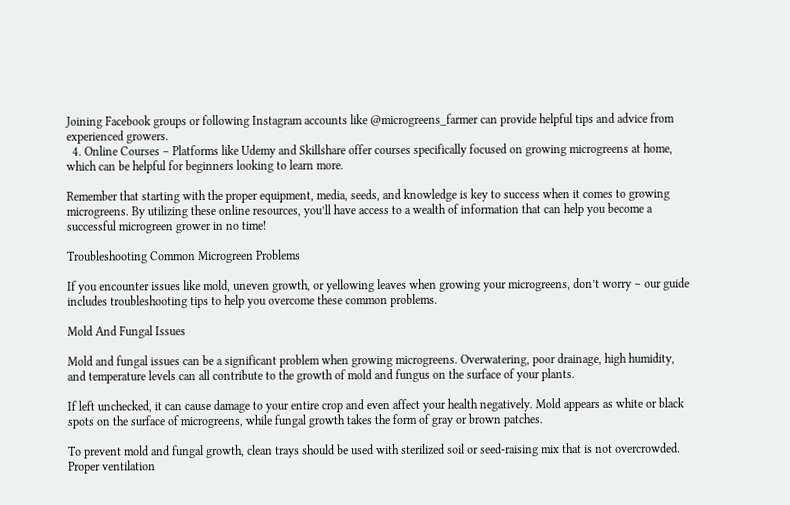Joining Facebook groups or following Instagram accounts like @microgreens_farmer can provide helpful tips and advice from experienced growers.
  4. Online Courses – Platforms like Udemy and Skillshare offer courses specifically focused on growing microgreens at home, which can be helpful for beginners looking to learn more.

Remember that starting with the proper equipment, media, seeds, and knowledge is key to success when it comes to growing microgreens. By utilizing these online resources, you’ll have access to a wealth of information that can help you become a successful microgreen grower in no time!

Troubleshooting Common Microgreen Problems

If you encounter issues like mold, uneven growth, or yellowing leaves when growing your microgreens, don’t worry – our guide includes troubleshooting tips to help you overcome these common problems.

Mold And Fungal Issues

Mold and fungal issues can be a significant problem when growing microgreens. Overwatering, poor drainage, high humidity, and temperature levels can all contribute to the growth of mold and fungus on the surface of your plants.

If left unchecked, it can cause damage to your entire crop and even affect your health negatively. Mold appears as white or black spots on the surface of microgreens, while fungal growth takes the form of gray or brown patches.

To prevent mold and fungal growth, clean trays should be used with sterilized soil or seed-raising mix that is not overcrowded. Proper ventilation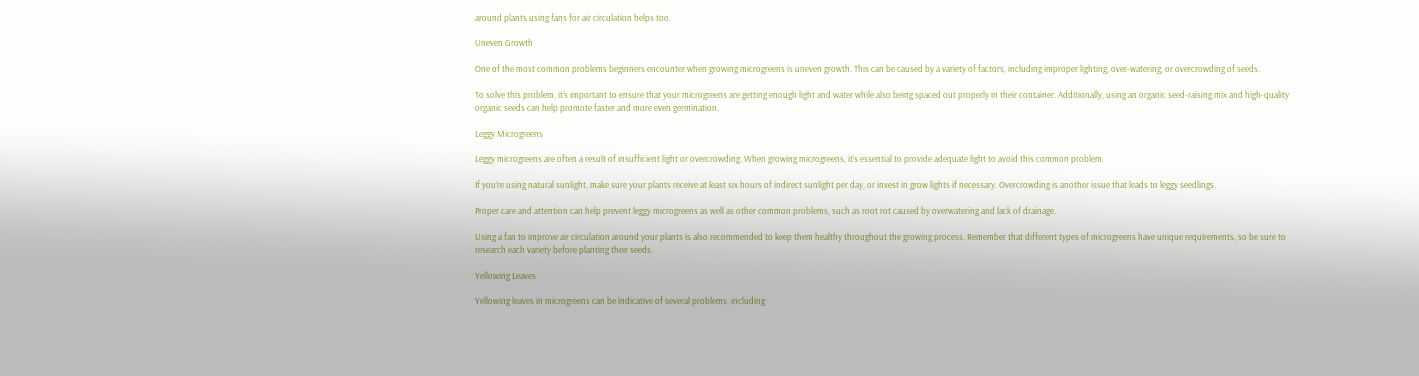around plants using fans for air circulation helps too.

Uneven Growth

One of the most common problems beginners encounter when growing microgreens is uneven growth. This can be caused by a variety of factors, including improper lighting, over-watering, or overcrowding of seeds.

To solve this problem, it’s important to ensure that your microgreens are getting enough light and water while also being spaced out properly in their container. Additionally, using an organic seed-raising mix and high-quality organic seeds can help promote faster and more even germination.

Leggy Microgreens

Leggy microgreens are often a result of insufficient light or overcrowding. When growing microgreens, it’s essential to provide adequate light to avoid this common problem.

If you’re using natural sunlight, make sure your plants receive at least six hours of indirect sunlight per day, or invest in grow lights if necessary. Overcrowding is another issue that leads to leggy seedlings.

Proper care and attention can help prevent leggy microgreens as well as other common problems, such as root rot caused by overwatering and lack of drainage.

Using a fan to improve air circulation around your plants is also recommended to keep them healthy throughout the growing process. Remember that different types of microgreens have unique requirements, so be sure to research each variety before planting their seeds.

Yellowing Leaves

Yellowing leaves in microgreens can be indicative of several problems, including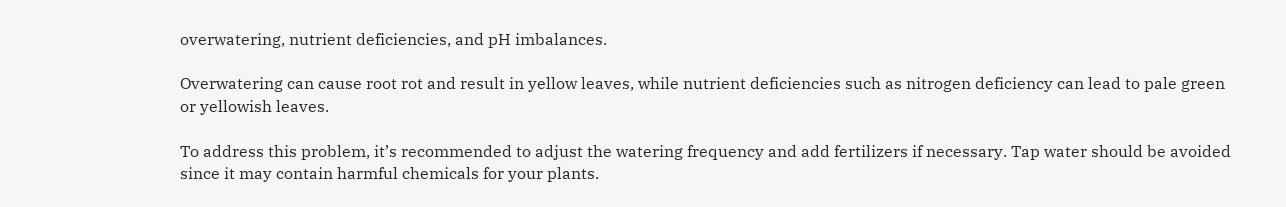overwatering, nutrient deficiencies, and pH imbalances.

Overwatering can cause root rot and result in yellow leaves, while nutrient deficiencies such as nitrogen deficiency can lead to pale green or yellowish leaves.

To address this problem, it’s recommended to adjust the watering frequency and add fertilizers if necessary. Tap water should be avoided since it may contain harmful chemicals for your plants.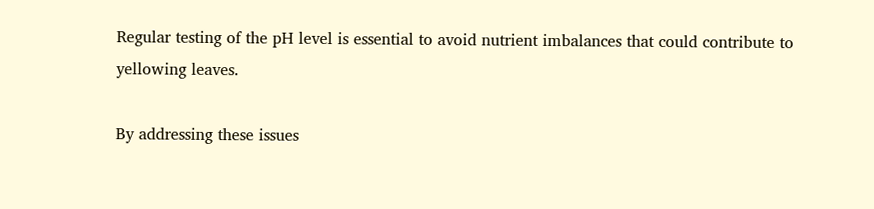Regular testing of the pH level is essential to avoid nutrient imbalances that could contribute to yellowing leaves.

By addressing these issues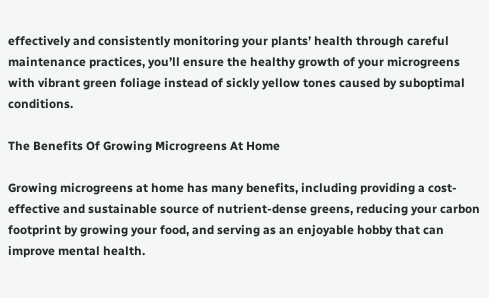effectively and consistently monitoring your plants’ health through careful maintenance practices, you’ll ensure the healthy growth of your microgreens with vibrant green foliage instead of sickly yellow tones caused by suboptimal conditions.

The Benefits Of Growing Microgreens At Home

Growing microgreens at home has many benefits, including providing a cost-effective and sustainable source of nutrient-dense greens, reducing your carbon footprint by growing your food, and serving as an enjoyable hobby that can improve mental health.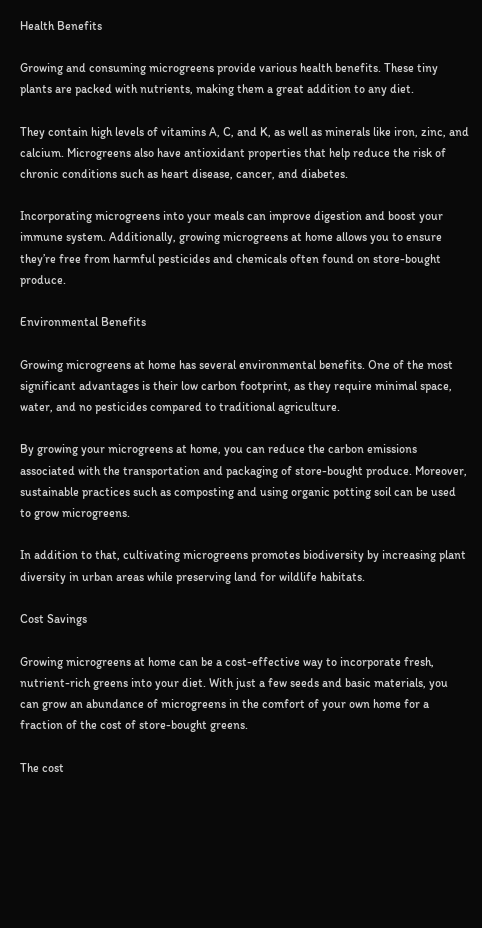Health Benefits

Growing and consuming microgreens provide various health benefits. These tiny plants are packed with nutrients, making them a great addition to any diet.

They contain high levels of vitamins A, C, and K, as well as minerals like iron, zinc, and calcium. Microgreens also have antioxidant properties that help reduce the risk of chronic conditions such as heart disease, cancer, and diabetes.

Incorporating microgreens into your meals can improve digestion and boost your immune system. Additionally, growing microgreens at home allows you to ensure they’re free from harmful pesticides and chemicals often found on store-bought produce.

Environmental Benefits

Growing microgreens at home has several environmental benefits. One of the most significant advantages is their low carbon footprint, as they require minimal space, water, and no pesticides compared to traditional agriculture.

By growing your microgreens at home, you can reduce the carbon emissions associated with the transportation and packaging of store-bought produce. Moreover, sustainable practices such as composting and using organic potting soil can be used to grow microgreens.

In addition to that, cultivating microgreens promotes biodiversity by increasing plant diversity in urban areas while preserving land for wildlife habitats.

Cost Savings

Growing microgreens at home can be a cost-effective way to incorporate fresh, nutrient-rich greens into your diet. With just a few seeds and basic materials, you can grow an abundance of microgreens in the comfort of your own home for a fraction of the cost of store-bought greens.

The cost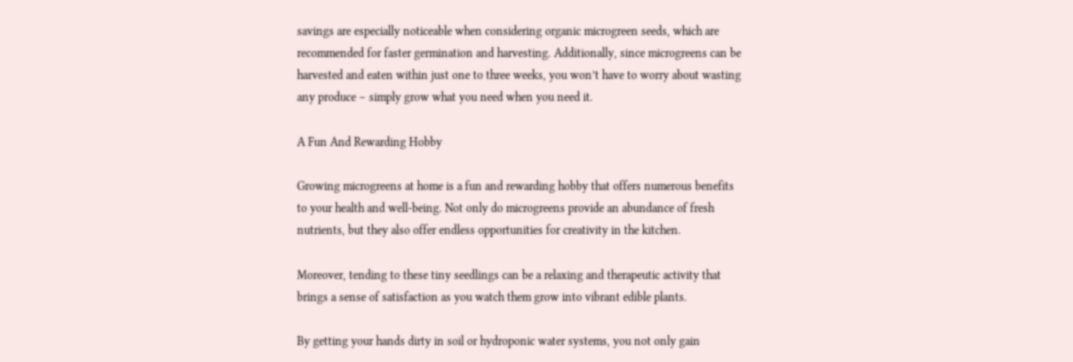savings are especially noticeable when considering organic microgreen seeds, which are recommended for faster germination and harvesting. Additionally, since microgreens can be harvested and eaten within just one to three weeks, you won’t have to worry about wasting any produce – simply grow what you need when you need it.

A Fun And Rewarding Hobby

Growing microgreens at home is a fun and rewarding hobby that offers numerous benefits to your health and well-being. Not only do microgreens provide an abundance of fresh nutrients, but they also offer endless opportunities for creativity in the kitchen.

Moreover, tending to these tiny seedlings can be a relaxing and therapeutic activity that brings a sense of satisfaction as you watch them grow into vibrant edible plants.

By getting your hands dirty in soil or hydroponic water systems, you not only gain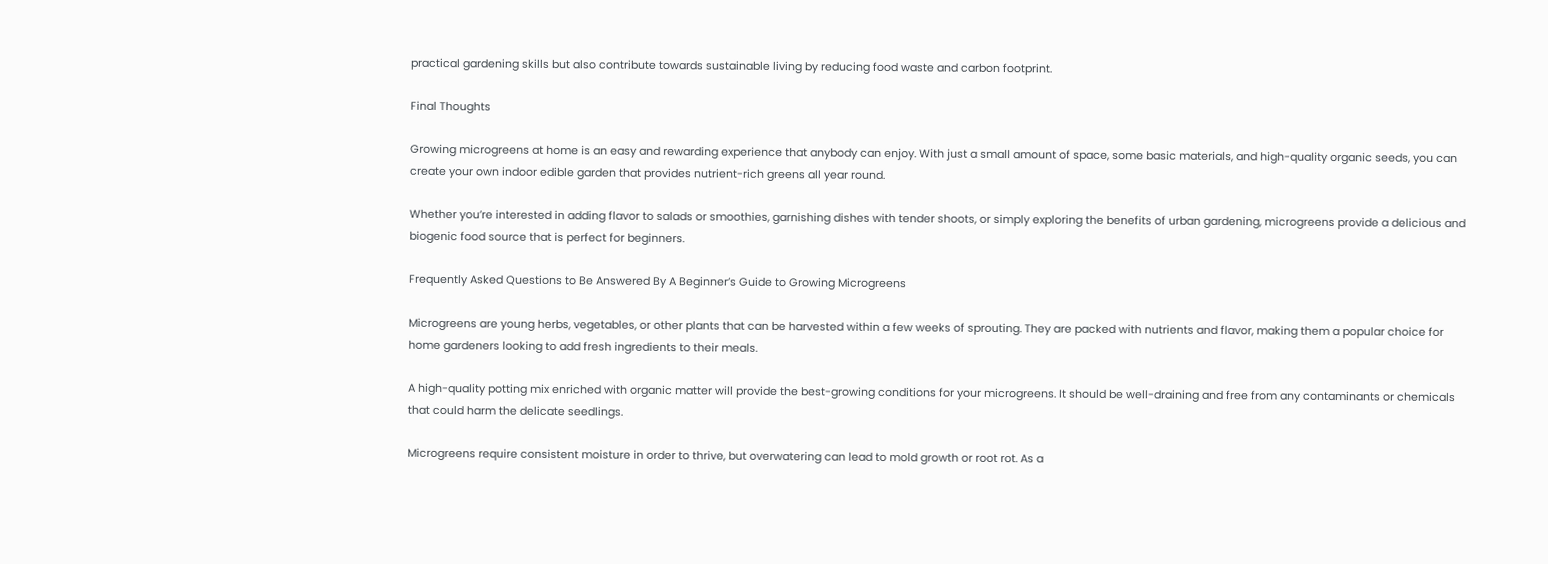practical gardening skills but also contribute towards sustainable living by reducing food waste and carbon footprint.

Final Thoughts

Growing microgreens at home is an easy and rewarding experience that anybody can enjoy. With just a small amount of space, some basic materials, and high-quality organic seeds, you can create your own indoor edible garden that provides nutrient-rich greens all year round.

Whether you’re interested in adding flavor to salads or smoothies, garnishing dishes with tender shoots, or simply exploring the benefits of urban gardening, microgreens provide a delicious and biogenic food source that is perfect for beginners.

Frequently Asked Questions to Be Answered By A Beginner’s Guide to Growing Microgreens

Microgreens are young herbs, vegetables, or other plants that can be harvested within a few weeks of sprouting. They are packed with nutrients and flavor, making them a popular choice for home gardeners looking to add fresh ingredients to their meals.

A high-quality potting mix enriched with organic matter will provide the best-growing conditions for your microgreens. It should be well-draining and free from any contaminants or chemicals that could harm the delicate seedlings.

Microgreens require consistent moisture in order to thrive, but overwatering can lead to mold growth or root rot. As a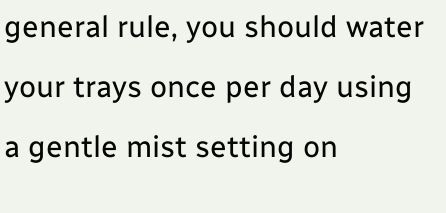general rule, you should water your trays once per day using a gentle mist setting on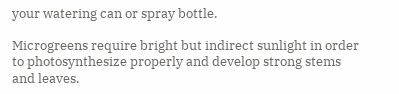your watering can or spray bottle.

Microgreens require bright but indirect sunlight in order to photosynthesize properly and develop strong stems and leaves.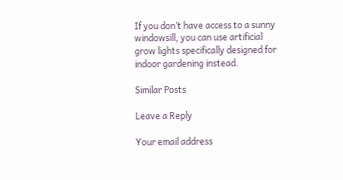If you don’t have access to a sunny windowsill, you can use artificial grow lights specifically designed for indoor gardening instead.

Similar Posts

Leave a Reply

Your email address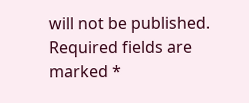will not be published. Required fields are marked *